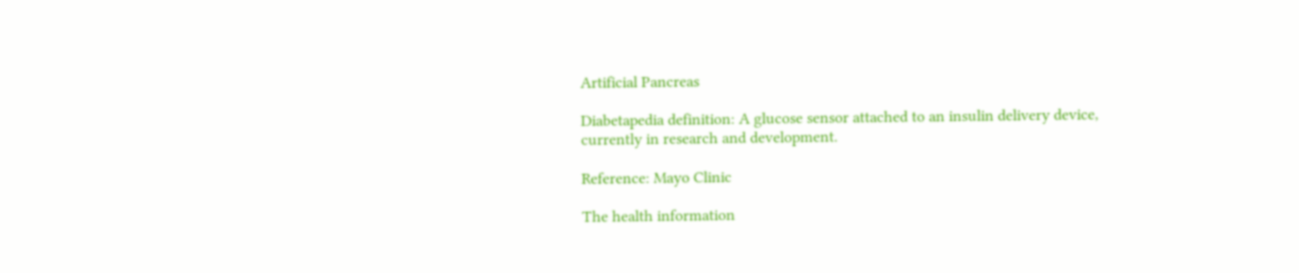Artificial Pancreas

Diabetapedia definition: A glucose sensor attached to an insulin delivery device, currently in research and development.

Reference: Mayo Clinic

The health information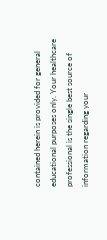contained herein is provided for general educational purposes only. Your healthcare professional is the single best source of information regarding your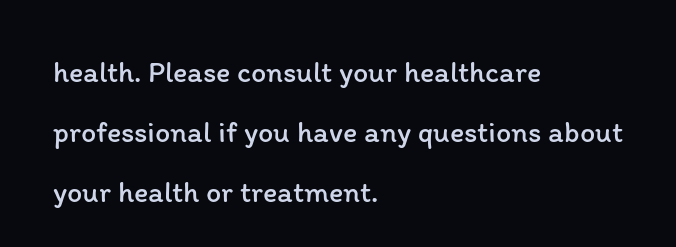health. Please consult your healthcare professional if you have any questions about your health or treatment.